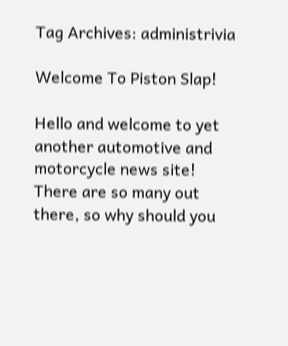Tag Archives: administrivia

Welcome To Piston Slap!

Hello and welcome to yet another automotive and motorcycle news site! There are so many out there, so why should you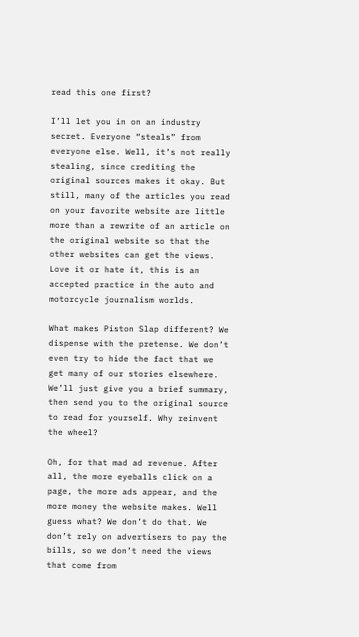read this one first?

I’ll let you in on an industry secret. Everyone “steals” from everyone else. Well, it’s not really stealing, since crediting the original sources makes it okay. But still, many of the articles you read on your favorite website are little more than a rewrite of an article on the original website so that the other websites can get the views. Love it or hate it, this is an accepted practice in the auto and motorcycle journalism worlds.

What makes Piston Slap different? We dispense with the pretense. We don’t even try to hide the fact that we get many of our stories elsewhere. We’ll just give you a brief summary, then send you to the original source to read for yourself. Why reinvent the wheel?

Oh, for that mad ad revenue. After all, the more eyeballs click on a page, the more ads appear, and the more money the website makes. Well guess what? We don’t do that. We don’t rely on advertisers to pay the bills, so we don’t need the views that come from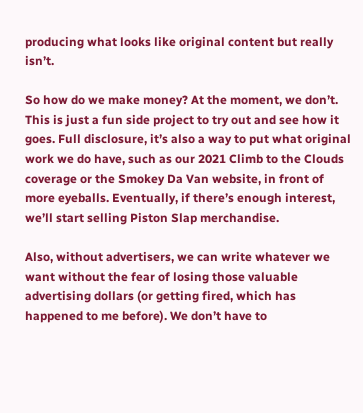producing what looks like original content but really isn’t.

So how do we make money? At the moment, we don’t. This is just a fun side project to try out and see how it goes. Full disclosure, it’s also a way to put what original work we do have, such as our 2021 Climb to the Clouds coverage or the Smokey Da Van website, in front of more eyeballs. Eventually, if there’s enough interest, we’ll start selling Piston Slap merchandise.

Also, without advertisers, we can write whatever we want without the fear of losing those valuable advertising dollars (or getting fired, which has happened to me before). We don’t have to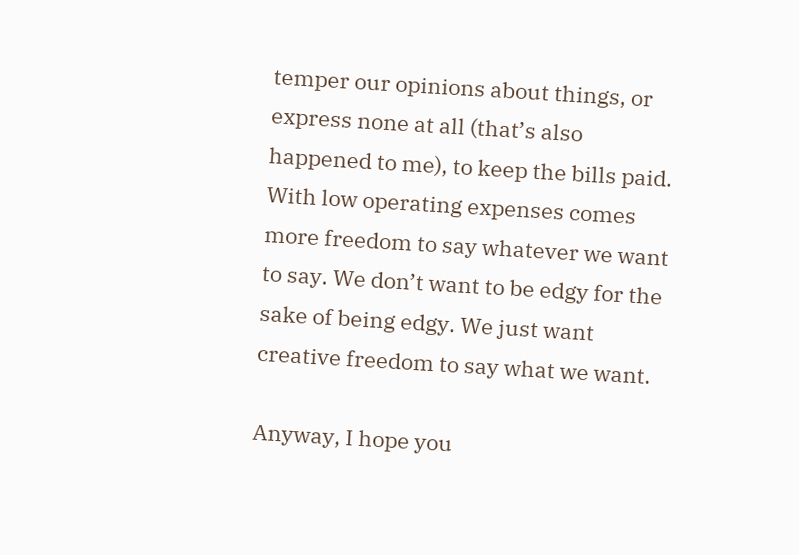temper our opinions about things, or express none at all (that’s also happened to me), to keep the bills paid. With low operating expenses comes more freedom to say whatever we want to say. We don’t want to be edgy for the sake of being edgy. We just want creative freedom to say what we want.

Anyway, I hope you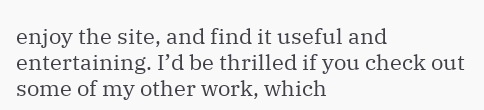enjoy the site, and find it useful and entertaining. I’d be thrilled if you check out some of my other work, which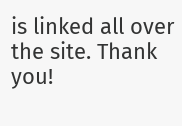is linked all over the site. Thank you!